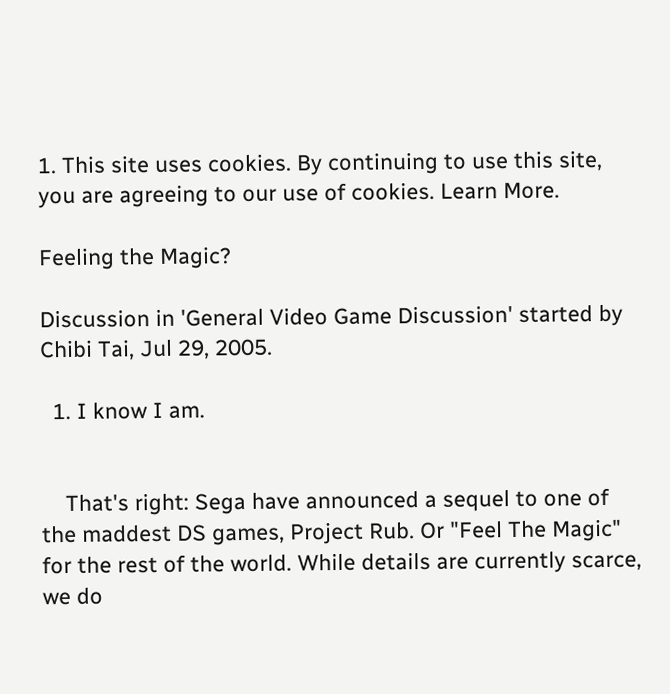1. This site uses cookies. By continuing to use this site, you are agreeing to our use of cookies. Learn More.

Feeling the Magic?

Discussion in 'General Video Game Discussion' started by Chibi Tai, Jul 29, 2005.

  1. I know I am.


    That's right: Sega have announced a sequel to one of the maddest DS games, Project Rub. Or "Feel The Magic" for the rest of the world. While details are currently scarce, we do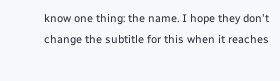know one thing: the name. I hope they don't change the subtitle for this when it reaches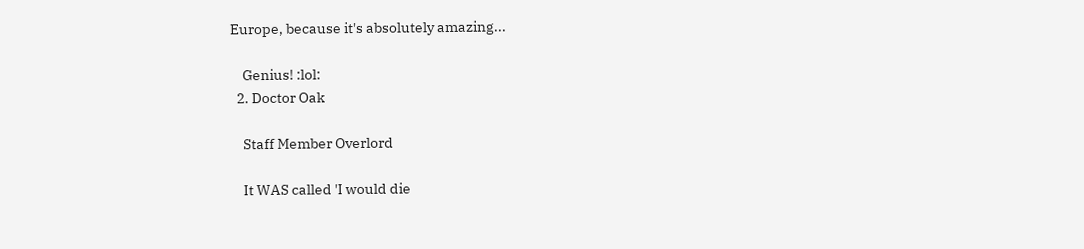Europe, because it's absolutely amazing...

    Genius! :lol:
  2. Doctor Oak

    Staff Member Overlord

    It WAS called 'I would die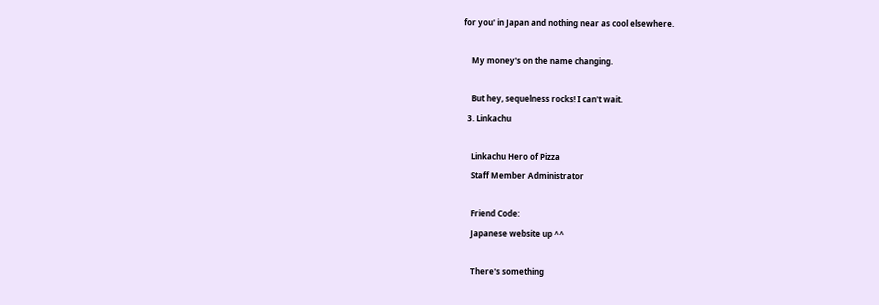for you' in Japan and nothing near as cool elsewhere.

    My money's on the name changing.

    But hey, sequelness rocks! I can't wait.
  3. Linkachu

    Linkachu Hero of Pizza
    Staff Member Administrator

    Friend Code:
    Japanese website up ^^

    There's something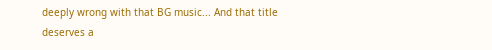deeply wrong with that BG music... And that title deserves a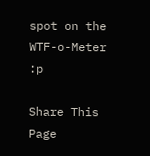spot on the WTF-o-Meter :p

Share This Page